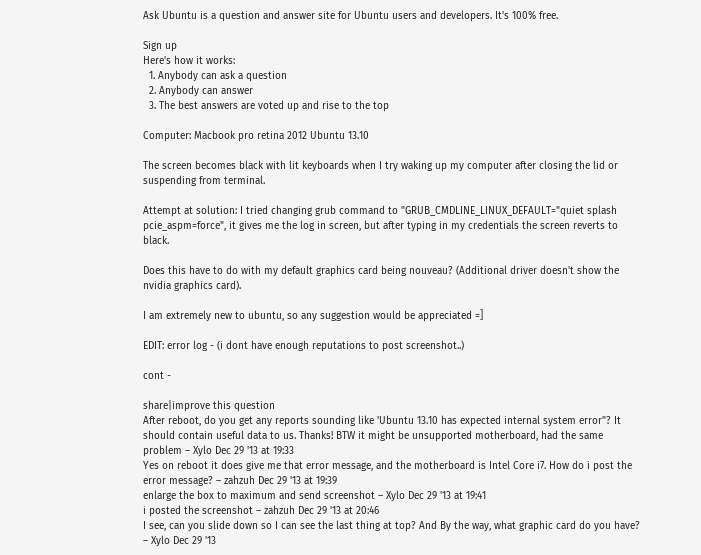Ask Ubuntu is a question and answer site for Ubuntu users and developers. It's 100% free.

Sign up
Here's how it works:
  1. Anybody can ask a question
  2. Anybody can answer
  3. The best answers are voted up and rise to the top

Computer: Macbook pro retina 2012 Ubuntu 13.10

The screen becomes black with lit keyboards when I try waking up my computer after closing the lid or suspending from terminal.

Attempt at solution: I tried changing grub command to "GRUB_CMDLINE_LINUX_DEFAULT="quiet splash pcie_aspm=force", it gives me the log in screen, but after typing in my credentials the screen reverts to black.

Does this have to do with my default graphics card being nouveau? (Additional driver doesn't show the nvidia graphics card).

I am extremely new to ubuntu, so any suggestion would be appreciated =]

EDIT: error log - (i dont have enough reputations to post screenshot..)

cont -

share|improve this question
After reboot, do you get any reports sounding like 'Ubuntu 13.10 has expected internal system error"? It should contain useful data to us. Thanks! BTW it might be unsupported motherboard, had the same problem – Xylo Dec 29 '13 at 19:33
Yes on reboot it does give me that error message, and the motherboard is Intel Core i7. How do i post the error message? – zahzuh Dec 29 '13 at 19:39
enlarge the box to maximum and send screenshot – Xylo Dec 29 '13 at 19:41
i posted the screenshot – zahzuh Dec 29 '13 at 20:46
I see, can you slide down so I can see the last thing at top? And By the way, what graphic card do you have? – Xylo Dec 29 '13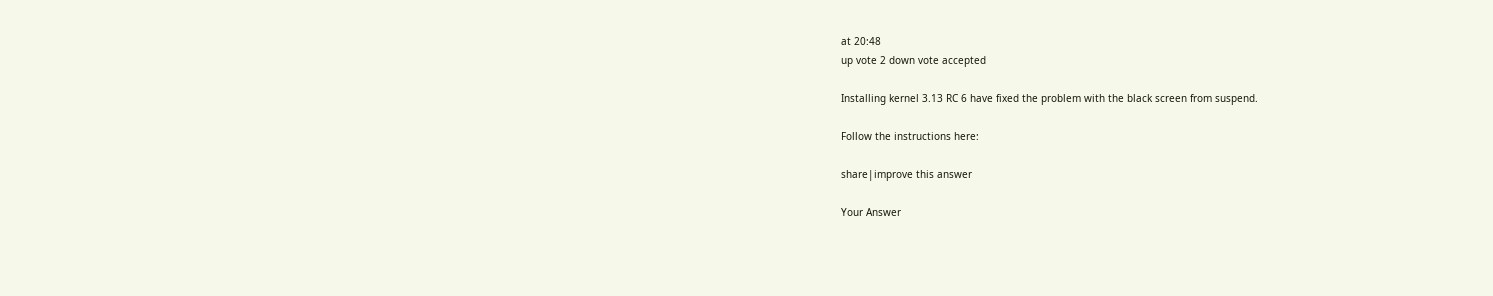at 20:48
up vote 2 down vote accepted

Installing kernel 3.13 RC 6 have fixed the problem with the black screen from suspend.

Follow the instructions here:

share|improve this answer

Your Answer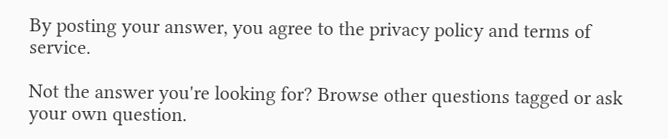By posting your answer, you agree to the privacy policy and terms of service.

Not the answer you're looking for? Browse other questions tagged or ask your own question.